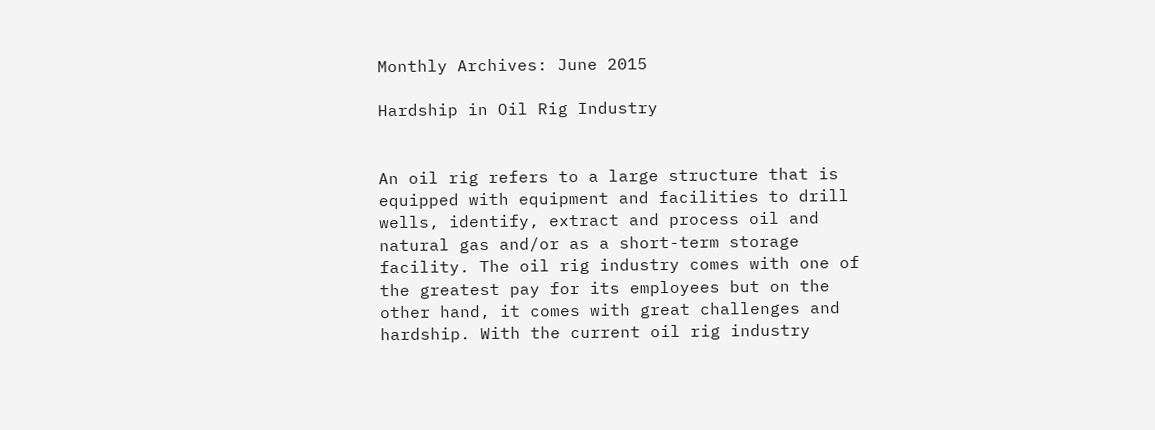Monthly Archives: June 2015

Hardship in Oil Rig Industry


An oil rig refers to a large structure that is equipped with equipment and facilities to drill wells, identify, extract and process oil and natural gas and/or as a short-term storage facility. The oil rig industry comes with one of the greatest pay for its employees but on the other hand, it comes with great challenges and hardship. With the current oil rig industry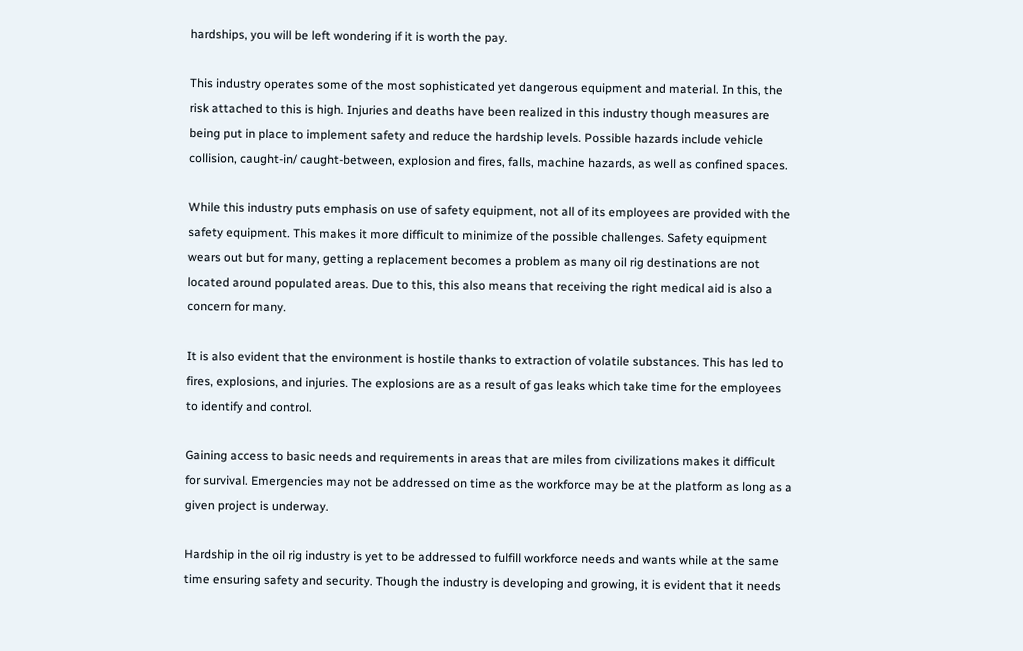hardships, you will be left wondering if it is worth the pay.

This industry operates some of the most sophisticated yet dangerous equipment and material. In this, the risk attached to this is high. Injuries and deaths have been realized in this industry though measures are being put in place to implement safety and reduce the hardship levels. Possible hazards include vehicle collision, caught-in/ caught-between, explosion and fires, falls, machine hazards, as well as confined spaces.

While this industry puts emphasis on use of safety equipment, not all of its employees are provided with the safety equipment. This makes it more difficult to minimize of the possible challenges. Safety equipment wears out but for many, getting a replacement becomes a problem as many oil rig destinations are not located around populated areas. Due to this, this also means that receiving the right medical aid is also a concern for many.

It is also evident that the environment is hostile thanks to extraction of volatile substances. This has led to fires, explosions, and injuries. The explosions are as a result of gas leaks which take time for the employees to identify and control.

Gaining access to basic needs and requirements in areas that are miles from civilizations makes it difficult for survival. Emergencies may not be addressed on time as the workforce may be at the platform as long as a given project is underway.

Hardship in the oil rig industry is yet to be addressed to fulfill workforce needs and wants while at the same time ensuring safety and security. Though the industry is developing and growing, it is evident that it needs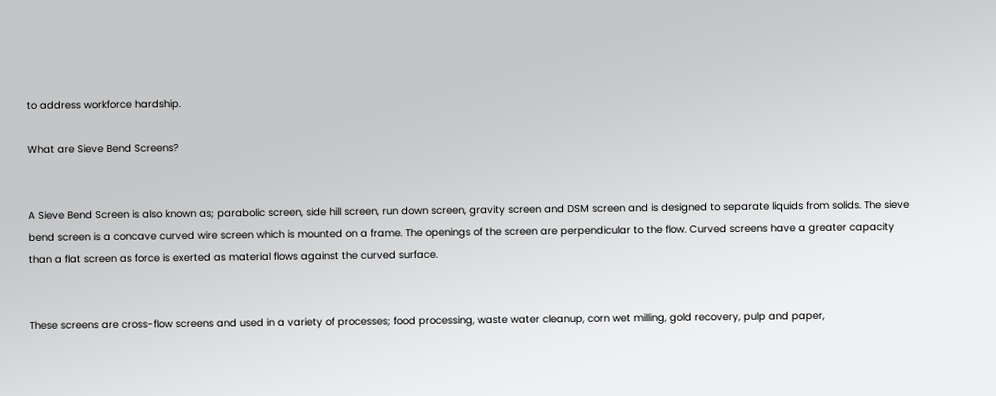to address workforce hardship.

What are Sieve Bend Screens?


A Sieve Bend Screen is also known as; parabolic screen, side hill screen, run down screen, gravity screen and DSM screen and is designed to separate liquids from solids. The sieve bend screen is a concave curved wire screen which is mounted on a frame. The openings of the screen are perpendicular to the flow. Curved screens have a greater capacity than a flat screen as force is exerted as material flows against the curved surface.


These screens are cross-flow screens and used in a variety of processes; food processing, waste water cleanup, corn wet milling, gold recovery, pulp and paper,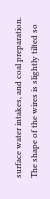surface water intakes, and coal preparation. The shape of the wires is slightly tilted so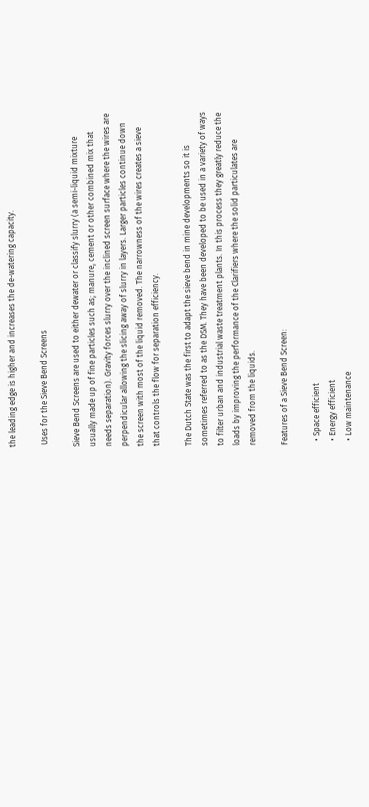the leading edge is higher and increases the de-watering capacity.

 Uses for the Sieve Bend Screens

Sieve Bend Screens are used to either dewater or classify slurry (a semi-liquid mixture usually made up of fine particles such as; manure, cement or other combined mix that needs separation). Gravity forces slurry over the inclined screen surface where the wires are perpendicular allowing the slicing away of slurry in layers. Larger particles continue down the screen with most of the liquid removed. The narrowness of the wires creates a sieve that controls the flow for separation efficiency.

The Dutch State was the first to adapt the sieve bend in mine developments so it is sometimes referred to as the DSM. They have been developed to be used in a variety of ways to filter urban and industrial waste treatment plants. In this process they greatly reduce the loads by improving the performance of the Clarifiers where the solid particulates are removed from the liquids.

Features of a Sieve Bend Screen:

  • Space efficient
  • Energy efficient
  • Low maintenance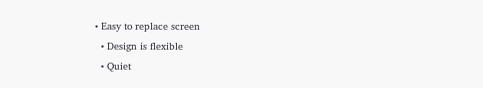• Easy to replace screen
  • Design is flexible
  • Quiet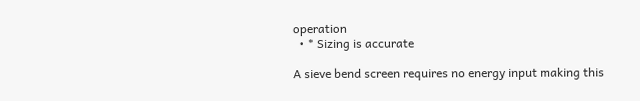operation
  • * Sizing is accurate

A sieve bend screen requires no energy input making this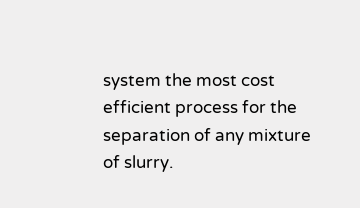system the most cost efficient process for the separation of any mixture of slurry.